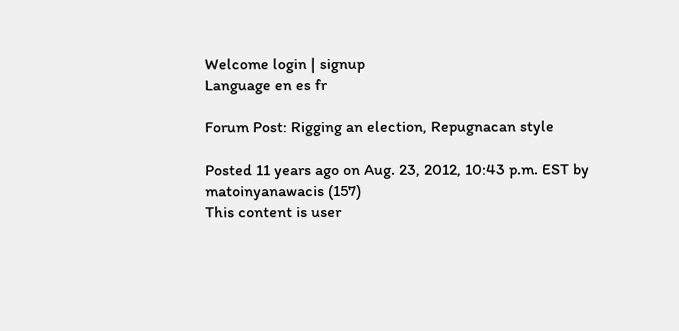Welcome login | signup
Language en es fr

Forum Post: Rigging an election, Repugnacan style

Posted 11 years ago on Aug. 23, 2012, 10:43 p.m. EST by matoinyanawacis (157)
This content is user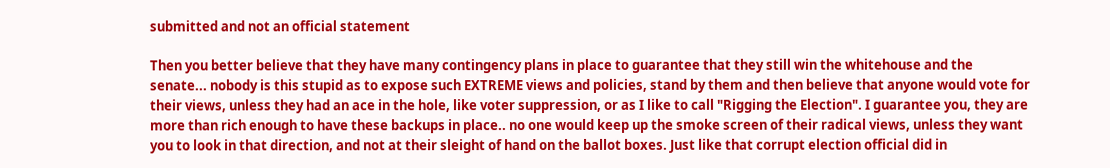submitted and not an official statement

Then you better believe that they have many contingency plans in place to guarantee that they still win the whitehouse and the senate... nobody is this stupid as to expose such EXTREME views and policies, stand by them and then believe that anyone would vote for their views, unless they had an ace in the hole, like voter suppression, or as I like to call "Rigging the Election". I guarantee you, they are more than rich enough to have these backups in place.. no one would keep up the smoke screen of their radical views, unless they want you to look in that direction, and not at their sleight of hand on the ballot boxes. Just like that corrupt election official did in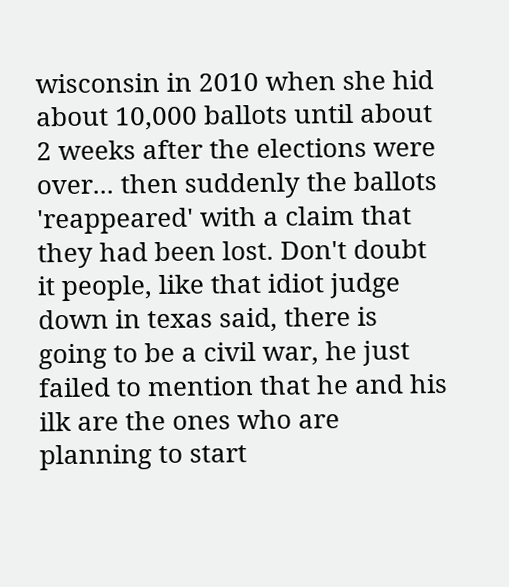wisconsin in 2010 when she hid about 10,000 ballots until about 2 weeks after the elections were over... then suddenly the ballots 'reappeared' with a claim that they had been lost. Don't doubt it people, like that idiot judge down in texas said, there is going to be a civil war, he just failed to mention that he and his ilk are the ones who are planning to start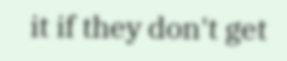it if they don't get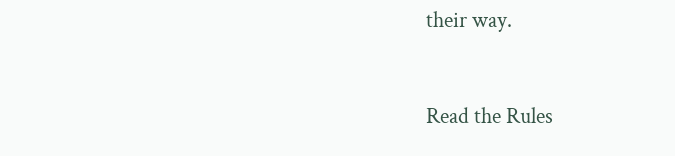their way.



Read the Rules